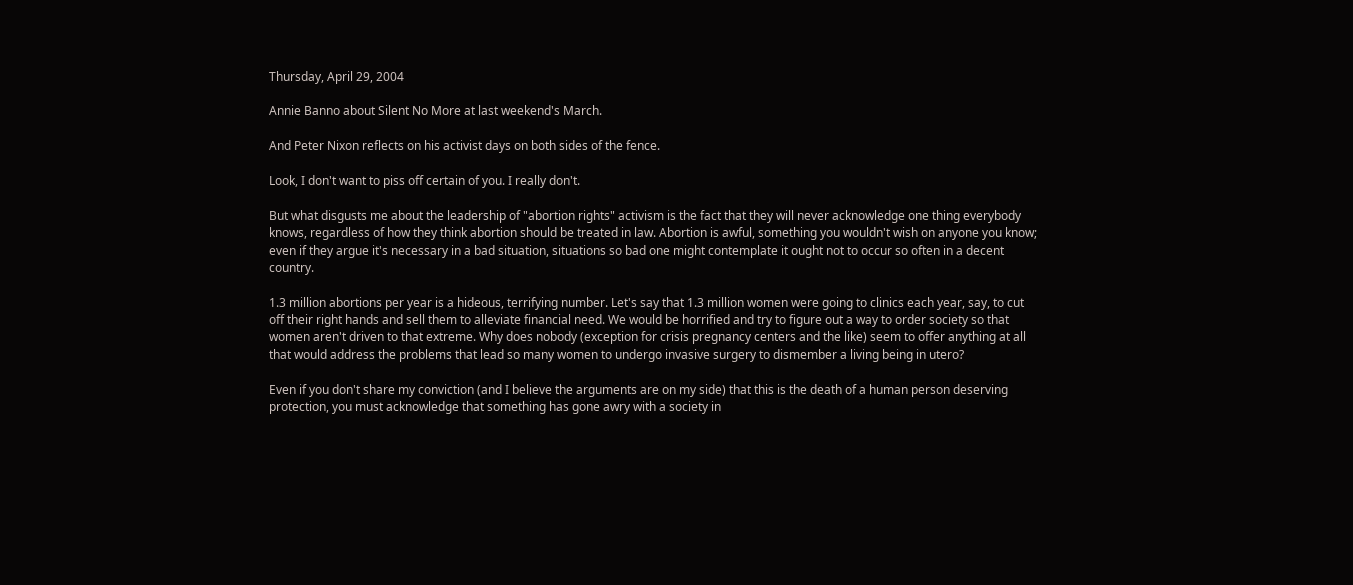Thursday, April 29, 2004

Annie Banno about Silent No More at last weekend's March.

And Peter Nixon reflects on his activist days on both sides of the fence.

Look, I don't want to piss off certain of you. I really don't.

But what disgusts me about the leadership of "abortion rights" activism is the fact that they will never acknowledge one thing everybody knows, regardless of how they think abortion should be treated in law. Abortion is awful, something you wouldn't wish on anyone you know; even if they argue it's necessary in a bad situation, situations so bad one might contemplate it ought not to occur so often in a decent country.

1.3 million abortions per year is a hideous, terrifying number. Let's say that 1.3 million women were going to clinics each year, say, to cut off their right hands and sell them to alleviate financial need. We would be horrified and try to figure out a way to order society so that women aren't driven to that extreme. Why does nobody (exception for crisis pregnancy centers and the like) seem to offer anything at all that would address the problems that lead so many women to undergo invasive surgery to dismember a living being in utero?

Even if you don't share my conviction (and I believe the arguments are on my side) that this is the death of a human person deserving protection, you must acknowledge that something has gone awry with a society in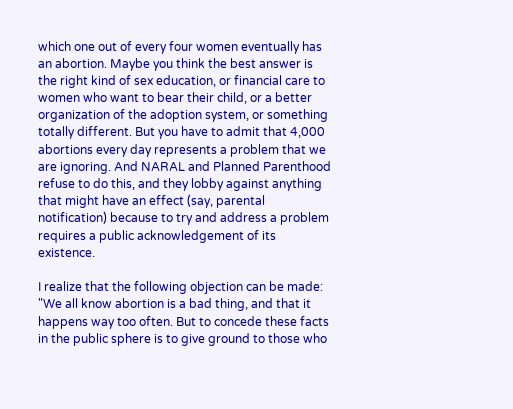which one out of every four women eventually has an abortion. Maybe you think the best answer is the right kind of sex education, or financial care to women who want to bear their child, or a better organization of the adoption system, or something totally different. But you have to admit that 4,000 abortions every day represents a problem that we are ignoring. And NARAL and Planned Parenthood refuse to do this, and they lobby against anything that might have an effect (say, parental notification) because to try and address a problem requires a public acknowledgement of its existence.

I realize that the following objection can be made: "We all know abortion is a bad thing, and that it happens way too often. But to concede these facts in the public sphere is to give ground to those who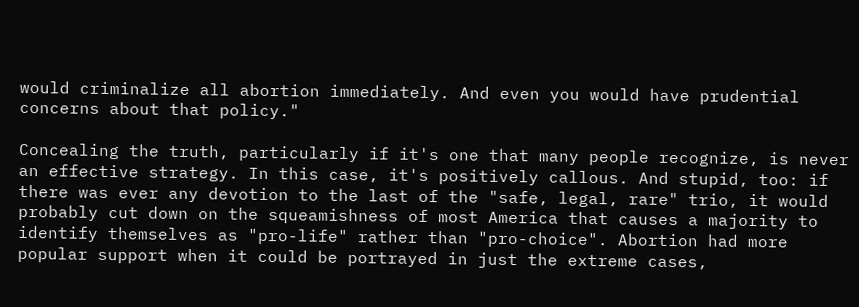would criminalize all abortion immediately. And even you would have prudential concerns about that policy."

Concealing the truth, particularly if it's one that many people recognize, is never an effective strategy. In this case, it's positively callous. And stupid, too: if there was ever any devotion to the last of the "safe, legal, rare" trio, it would probably cut down on the squeamishness of most America that causes a majority to identify themselves as "pro-life" rather than "pro-choice". Abortion had more popular support when it could be portrayed in just the extreme cases,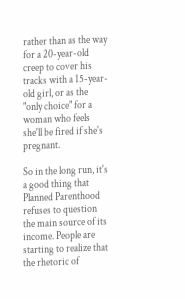rather than as the way for a 20-year-old creep to cover his tracks with a 15-year-old girl, or as the "only choice" for a woman who feels she'll be fired if she's pregnant.

So in the long run, it's a good thing that Planned Parenthood refuses to question the main source of its income. People are starting to realize that the rhetoric of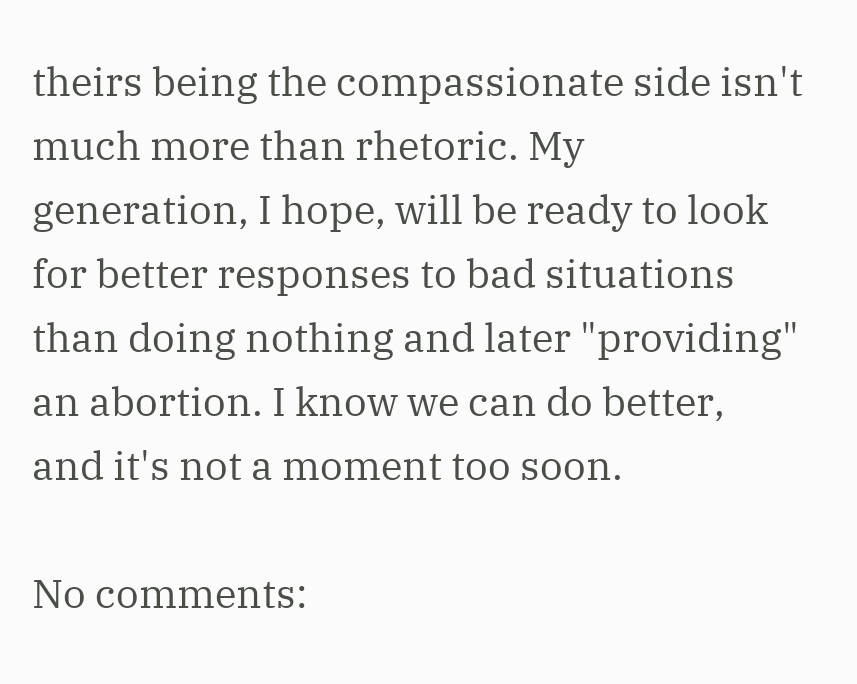theirs being the compassionate side isn't much more than rhetoric. My generation, I hope, will be ready to look for better responses to bad situations than doing nothing and later "providing" an abortion. I know we can do better, and it's not a moment too soon.

No comments: